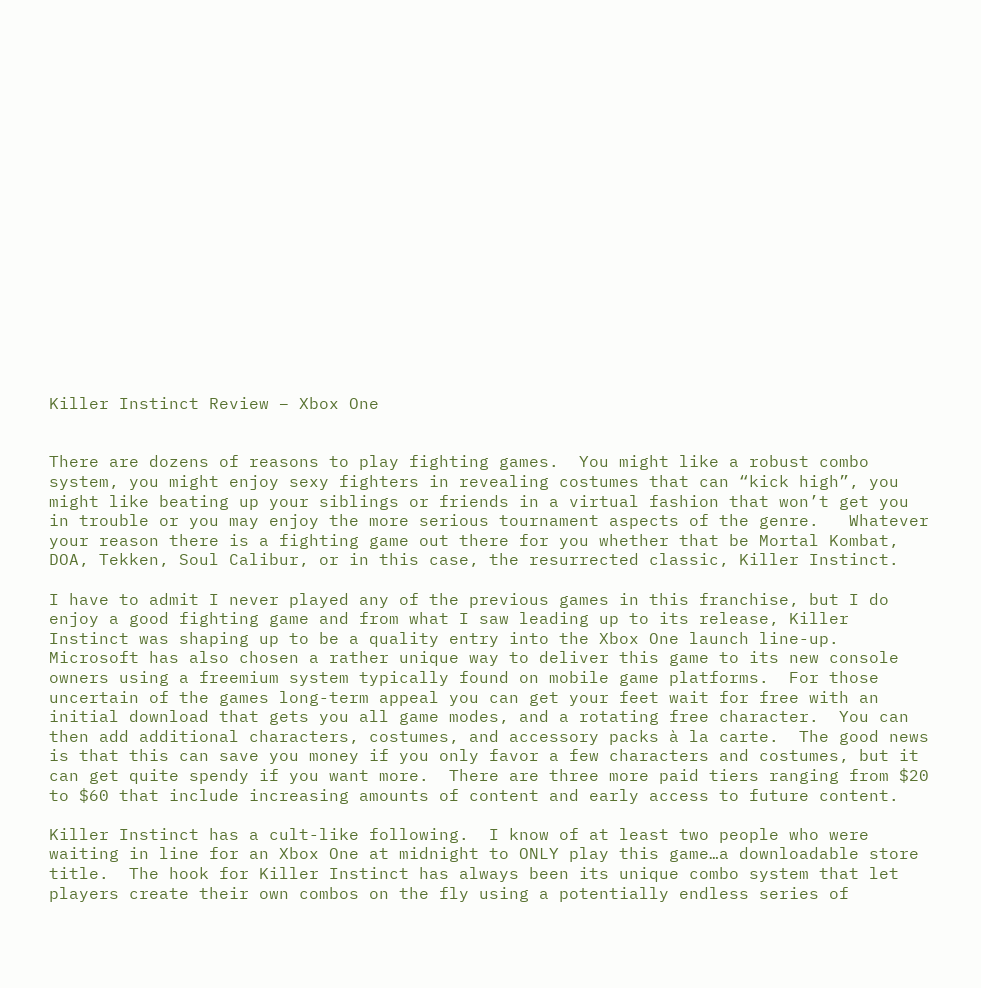Killer Instinct Review – Xbox One


There are dozens of reasons to play fighting games.  You might like a robust combo system, you might enjoy sexy fighters in revealing costumes that can “kick high”, you might like beating up your siblings or friends in a virtual fashion that won’t get you in trouble or you may enjoy the more serious tournament aspects of the genre.   Whatever your reason there is a fighting game out there for you whether that be Mortal Kombat, DOA, Tekken, Soul Calibur, or in this case, the resurrected classic, Killer Instinct.

I have to admit I never played any of the previous games in this franchise, but I do enjoy a good fighting game and from what I saw leading up to its release, Killer Instinct was shaping up to be a quality entry into the Xbox One launch line-up.  Microsoft has also chosen a rather unique way to deliver this game to its new console owners using a freemium system typically found on mobile game platforms.  For those uncertain of the games long-term appeal you can get your feet wait for free with an initial download that gets you all game modes, and a rotating free character.  You can then add additional characters, costumes, and accessory packs à la carte.  The good news is that this can save you money if you only favor a few characters and costumes, but it can get quite spendy if you want more.  There are three more paid tiers ranging from $20 to $60 that include increasing amounts of content and early access to future content.

Killer Instinct has a cult-like following.  I know of at least two people who were waiting in line for an Xbox One at midnight to ONLY play this game…a downloadable store title.  The hook for Killer Instinct has always been its unique combo system that let players create their own combos on the fly using a potentially endless series of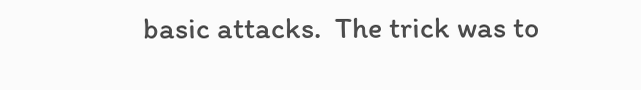basic attacks.  The trick was to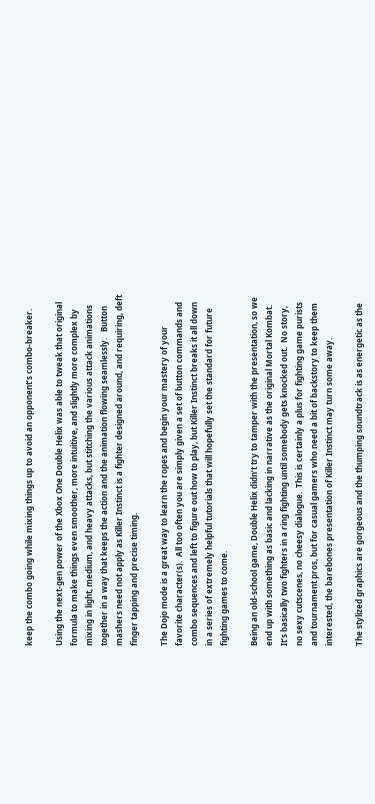keep the combo going while mixing things up to avoid an opponent’s combo-breaker.

Using the next-gen power of the Xbox One Double Helix was able to tweak that original formula to make things even smoother, more intuitive, and slightly more complex by mixing in light, medium, and heavy attacks, but stitching the various attack animations together in a way that keeps the action and the animation flowing seamlessly.   Button mashers need not apply as Killer Instinct is a fighter designed around, and requiring, deft finger tapping and precise timing.

The Dojo mode is a great way to learn the ropes and begin your mastery of your favorite character(s).  All too often you are simply given a set of button commands and combo sequences and left to figure out how to play, but Killer Instinct breaks it all down in a series of extremely helpful tutorials that will hopefully set the standard for future fighting games to come.

Being an old-school game, Double Helix didn’t try to tamper with the presentation, so we end up with something as basic and lacking in narrative as the original Mortal Kombat.  It’s basically two fighters in a ring fighting until somebody gets knocked out.  No story, no sexy cutscenes, no cheesy dialogue.  This is certainly a plus for fighting game purists and tournament pros, but for casual gamers who need a bit of backstory to keep them interested, the barebones presentation of Killer Instinct may turn some away.

The stylized graphics are gorgeous and the thumping soundtrack is as energetic as the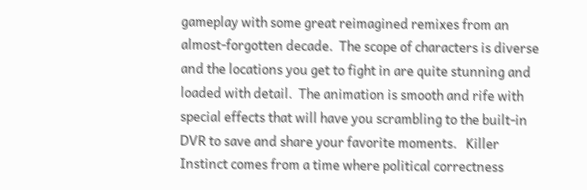gameplay with some great reimagined remixes from an almost-forgotten decade.  The scope of characters is diverse and the locations you get to fight in are quite stunning and loaded with detail.  The animation is smooth and rife with special effects that will have you scrambling to the built-in DVR to save and share your favorite moments.   Killer Instinct comes from a time where political correctness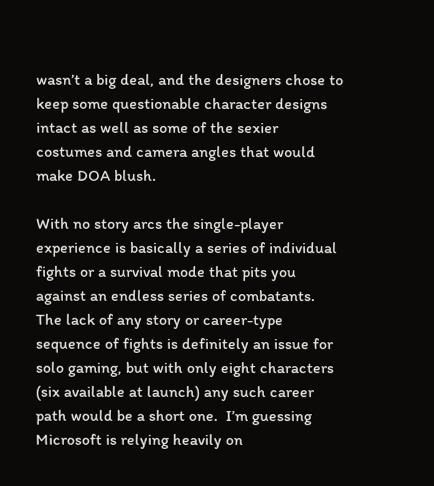wasn’t a big deal, and the designers chose to keep some questionable character designs intact as well as some of the sexier costumes and camera angles that would make DOA blush.

With no story arcs the single-player experience is basically a series of individual fights or a survival mode that pits you against an endless series of combatants.   The lack of any story or career-type sequence of fights is definitely an issue for solo gaming, but with only eight characters (six available at launch) any such career path would be a short one.  I’m guessing Microsoft is relying heavily on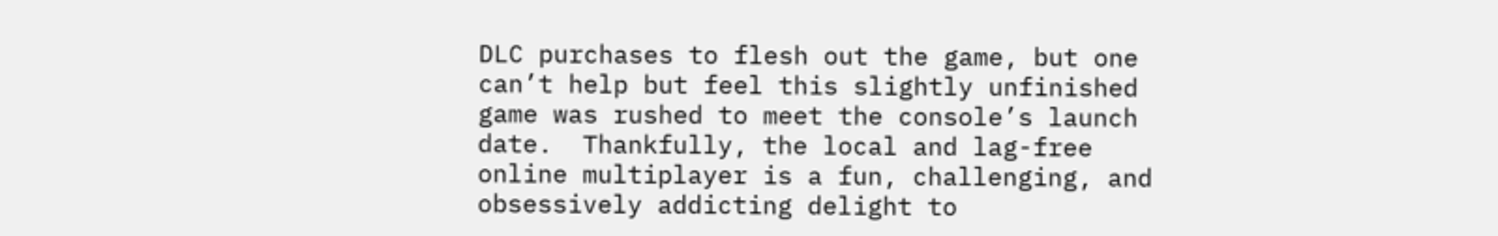DLC purchases to flesh out the game, but one can’t help but feel this slightly unfinished game was rushed to meet the console’s launch date.  Thankfully, the local and lag-free online multiplayer is a fun, challenging, and obsessively addicting delight to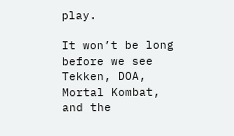play.

It won’t be long before we see Tekken, DOA, Mortal Kombat, and the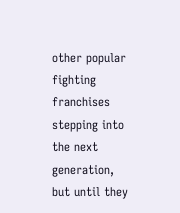other popular fighting franchises stepping into the next generation, but until they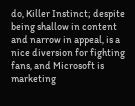do, Killer Instinct; despite being shallow in content and narrow in appeal, is a nice diversion for fighting fans, and Microsoft is marketing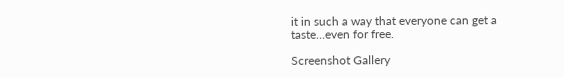it in such a way that everyone can get a taste…even for free.

Screenshot Gallery